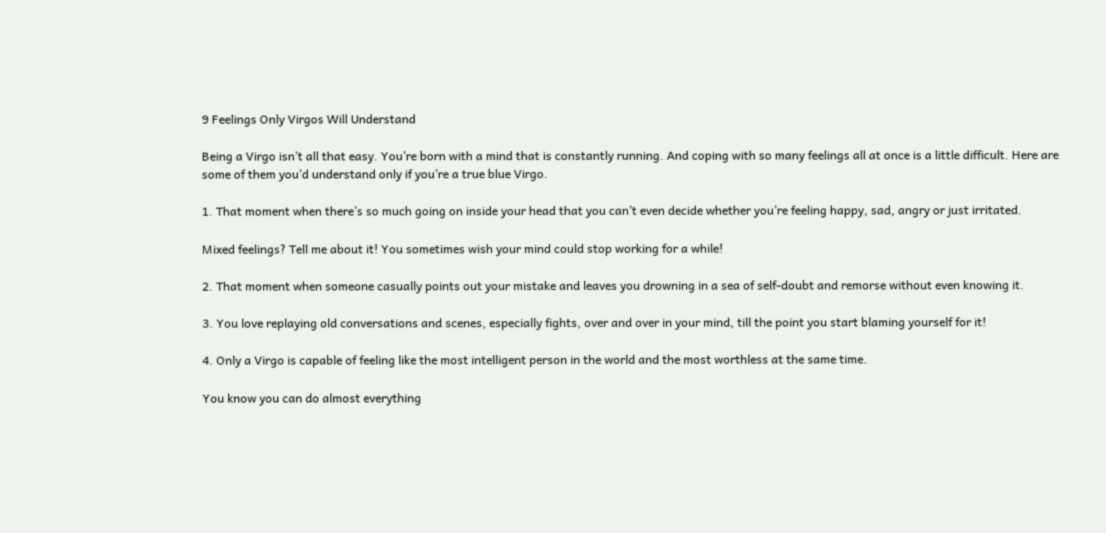9 Feelings Only Virgos Will Understand

Being a Virgo isn’t all that easy. You’re born with a mind that is constantly running. And coping with so many feelings all at once is a little difficult. Here are some of them you’d understand only if you’re a true blue Virgo.

1. That moment when there’s so much going on inside your head that you can’t even decide whether you’re feeling happy, sad, angry or just irritated.

Mixed feelings? Tell me about it! You sometimes wish your mind could stop working for a while!

2. That moment when someone casually points out your mistake and leaves you drowning in a sea of self-doubt and remorse without even knowing it.

3. You love replaying old conversations and scenes, especially fights, over and over in your mind, till the point you start blaming yourself for it!

4. Only a Virgo is capable of feeling like the most intelligent person in the world and the most worthless at the same time.

You know you can do almost everything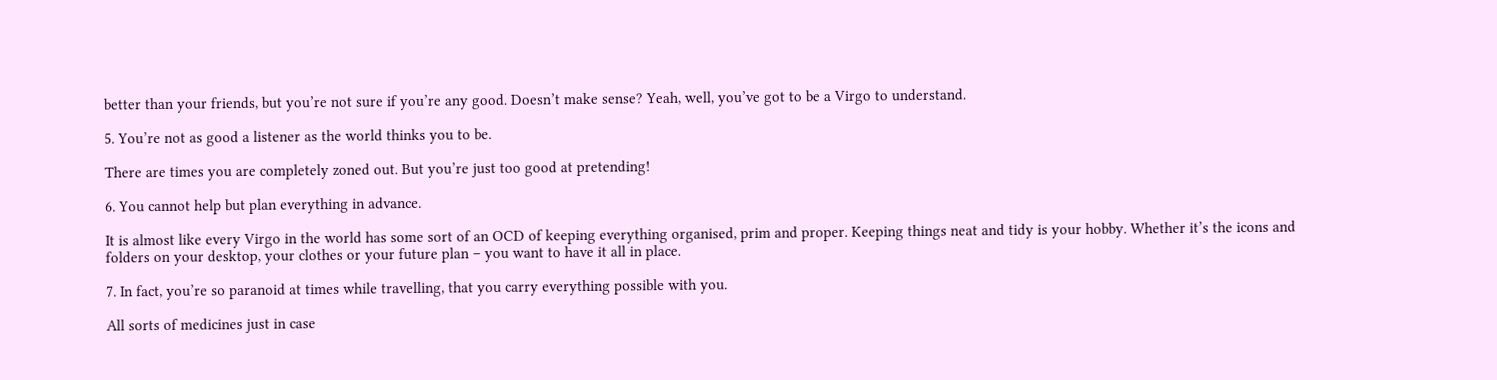better than your friends, but you’re not sure if you’re any good. Doesn’t make sense? Yeah, well, you’ve got to be a Virgo to understand.

5. You’re not as good a listener as the world thinks you to be.

There are times you are completely zoned out. But you’re just too good at pretending!

6. You cannot help but plan everything in advance.

It is almost like every Virgo in the world has some sort of an OCD of keeping everything organised, prim and proper. Keeping things neat and tidy is your hobby. Whether it’s the icons and folders on your desktop, your clothes or your future plan – you want to have it all in place.

7. In fact, you’re so paranoid at times while travelling, that you carry everything possible with you.

All sorts of medicines just in case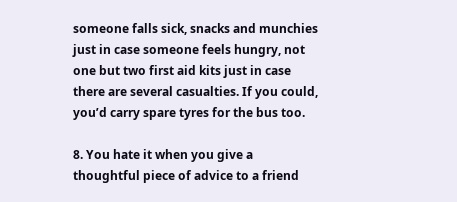someone falls sick, snacks and munchies just in case someone feels hungry, not one but two first aid kits just in case there are several casualties. If you could, you’d carry spare tyres for the bus too.

8. You hate it when you give a thoughtful piece of advice to a friend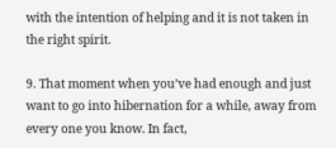with the intention of helping and it is not taken in the right spirit.

9. That moment when you’ve had enough and just want to go into hibernation for a while, away from every one you know. In fact,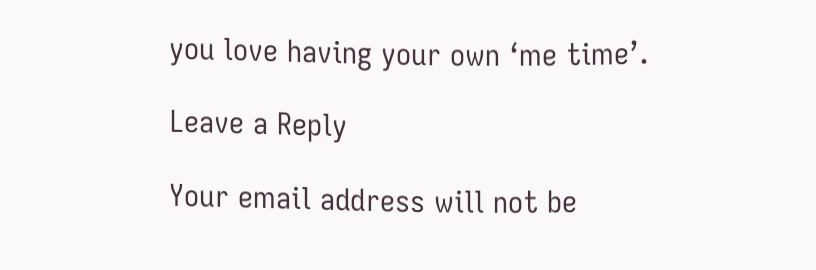you love having your own ‘me time’.

Leave a Reply

Your email address will not be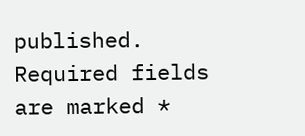published. Required fields are marked *